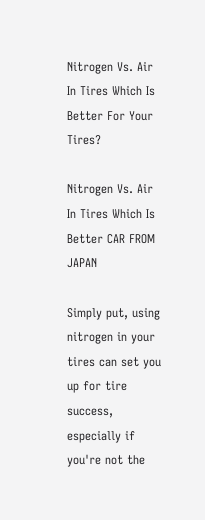Nitrogen Vs. Air In Tires Which Is Better For Your Tires?

Nitrogen Vs. Air In Tires Which Is Better CAR FROM JAPAN

Simply put, using nitrogen in your tires can set you up for tire success, especially if you're not the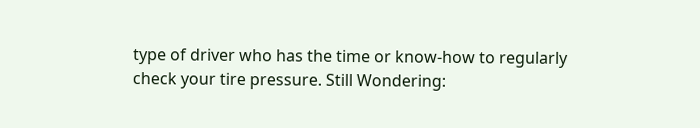type of driver who has the time or know-how to regularly check your tire pressure. Still Wondering: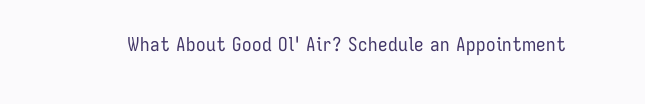What About Good Ol' Air? Schedule an Appointment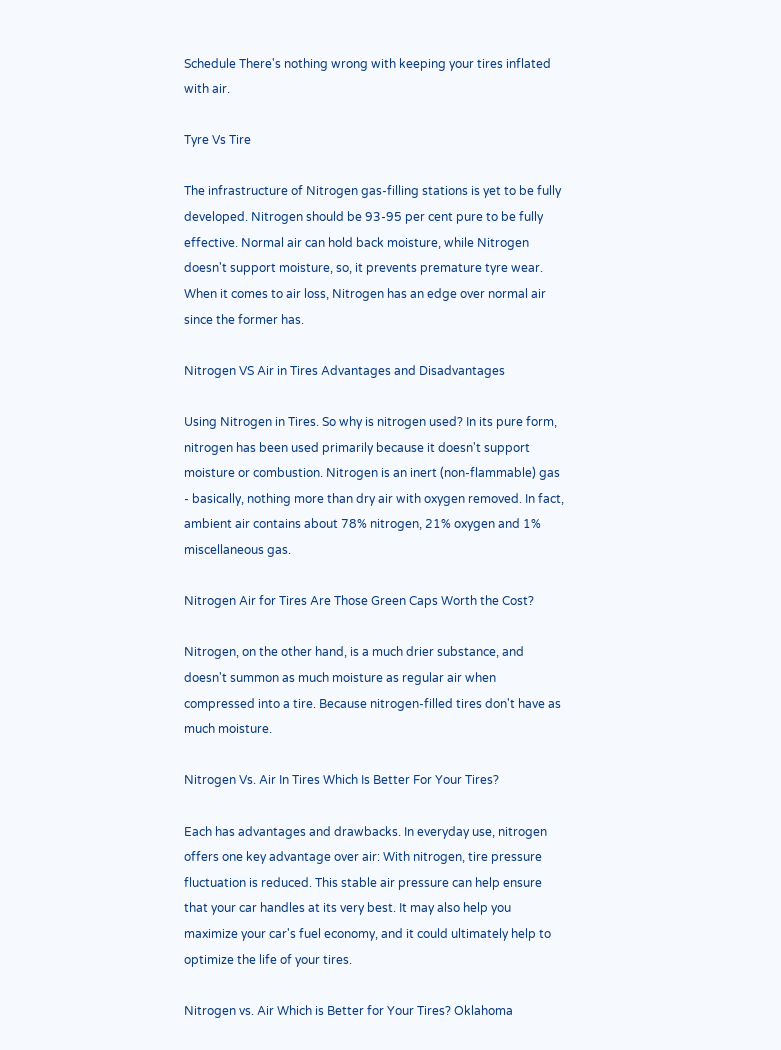Schedule There's nothing wrong with keeping your tires inflated with air.

Tyre Vs Tire

The infrastructure of Nitrogen gas-filling stations is yet to be fully developed. Nitrogen should be 93-95 per cent pure to be fully effective. Normal air can hold back moisture, while Nitrogen doesn't support moisture, so, it prevents premature tyre wear. When it comes to air loss, Nitrogen has an edge over normal air since the former has.

Nitrogen VS Air in Tires Advantages and Disadvantages

Using Nitrogen in Tires. So why is nitrogen used? In its pure form, nitrogen has been used primarily because it doesn't support moisture or combustion. Nitrogen is an inert (non-flammable) gas - basically, nothing more than dry air with oxygen removed. In fact, ambient air contains about 78% nitrogen, 21% oxygen and 1% miscellaneous gas.

Nitrogen Air for Tires Are Those Green Caps Worth the Cost?

Nitrogen, on the other hand, is a much drier substance, and doesn't summon as much moisture as regular air when compressed into a tire. Because nitrogen-filled tires don't have as much moisture.

Nitrogen Vs. Air In Tires Which Is Better For Your Tires?

Each has advantages and drawbacks. In everyday use, nitrogen offers one key advantage over air: With nitrogen, tire pressure fluctuation is reduced. This stable air pressure can help ensure that your car handles at its very best. It may also help you maximize your car's fuel economy, and it could ultimately help to optimize the life of your tires.

Nitrogen vs. Air Which is Better for Your Tires? Oklahoma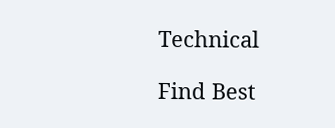Technical

Find Best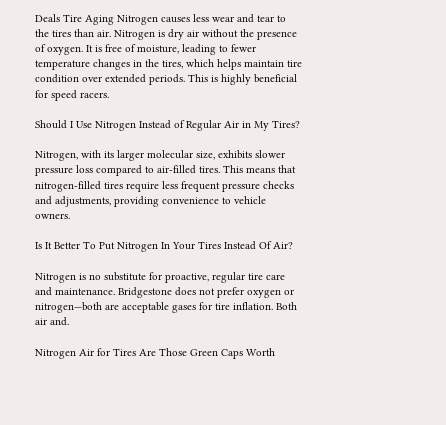Deals Tire Aging Nitrogen causes less wear and tear to the tires than air. Nitrogen is dry air without the presence of oxygen. It is free of moisture, leading to fewer temperature changes in the tires, which helps maintain tire condition over extended periods. This is highly beneficial for speed racers.

Should I Use Nitrogen Instead of Regular Air in My Tires?

Nitrogen, with its larger molecular size, exhibits slower pressure loss compared to air-filled tires. This means that nitrogen-filled tires require less frequent pressure checks and adjustments, providing convenience to vehicle owners.

Is It Better To Put Nitrogen In Your Tires Instead Of Air?

Nitrogen is no substitute for proactive, regular tire care and maintenance. Bridgestone does not prefer oxygen or nitrogen—both are acceptable gases for tire inflation. Both air and.

Nitrogen Air for Tires Are Those Green Caps Worth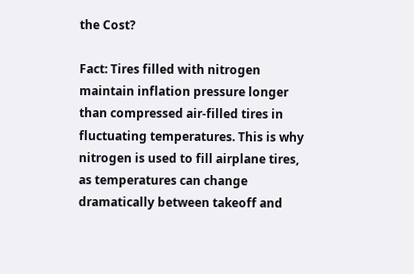the Cost?

Fact: Tires filled with nitrogen maintain inflation pressure longer than compressed air-filled tires in fluctuating temperatures. This is why nitrogen is used to fill airplane tires, as temperatures can change dramatically between takeoff and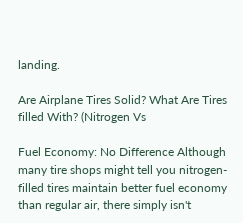landing.

Are Airplane Tires Solid? What Are Tires filled With? (Nitrogen Vs

Fuel Economy: No Difference Although many tire shops might tell you nitrogen-filled tires maintain better fuel economy than regular air, there simply isn't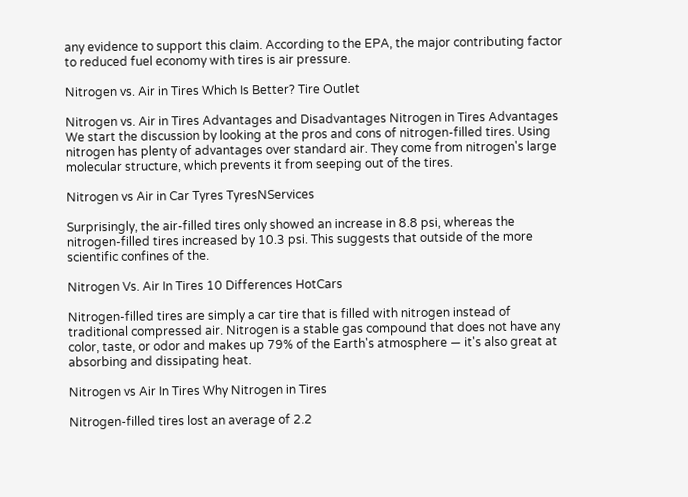any evidence to support this claim. According to the EPA, the major contributing factor to reduced fuel economy with tires is air pressure.

Nitrogen vs. Air in Tires Which Is Better? Tire Outlet

Nitrogen vs. Air in Tires Advantages and Disadvantages Nitrogen in Tires Advantages We start the discussion by looking at the pros and cons of nitrogen-filled tires. Using nitrogen has plenty of advantages over standard air. They come from nitrogen's large molecular structure, which prevents it from seeping out of the tires.

Nitrogen vs Air in Car Tyres TyresNServices

Surprisingly, the air-filled tires only showed an increase in 8.8 psi, whereas the nitrogen-filled tires increased by 10.3 psi. This suggests that outside of the more scientific confines of the.

Nitrogen Vs. Air In Tires 10 Differences HotCars

Nitrogen-filled tires are simply a car tire that is filled with nitrogen instead of traditional compressed air. Nitrogen is a stable gas compound that does not have any color, taste, or odor and makes up 79% of the Earth's atmosphere — it's also great at absorbing and dissipating heat.

Nitrogen vs Air In Tires Why Nitrogen in Tires

Nitrogen-filled tires lost an average of 2.2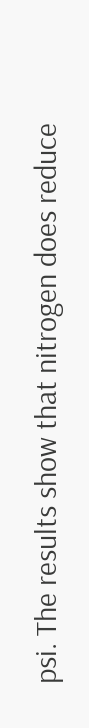psi. The results show that nitrogen does reduce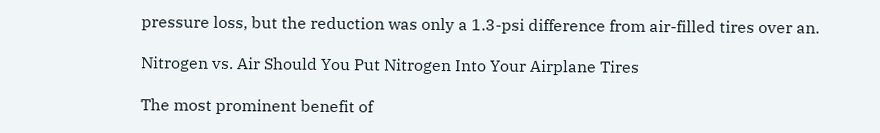pressure loss, but the reduction was only a 1.3-psi difference from air-filled tires over an.

Nitrogen vs. Air Should You Put Nitrogen Into Your Airplane Tires

The most prominent benefit of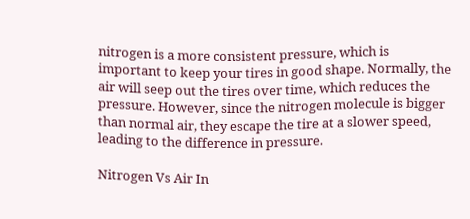nitrogen is a more consistent pressure, which is important to keep your tires in good shape. Normally, the air will seep out the tires over time, which reduces the pressure. However, since the nitrogen molecule is bigger than normal air, they escape the tire at a slower speed, leading to the difference in pressure.

Nitrogen Vs Air In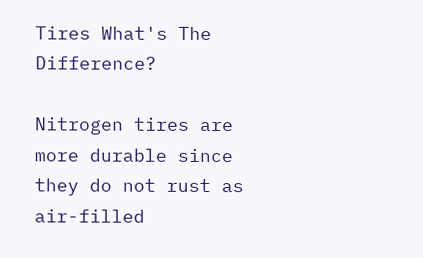Tires What's The Difference?

Nitrogen tires are more durable since they do not rust as air-filled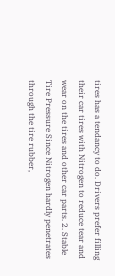tires has a tendancy to do. Drivers prefer filling their car tires with Nitrogen to reduce tear and wear on the tires and other car parts. 2. Stable Tire Pressure Since Nitrogen hardly penetrates through the tire rubber,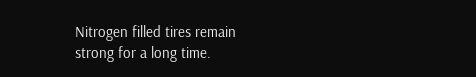Nitrogen filled tires remain strong for a long time.